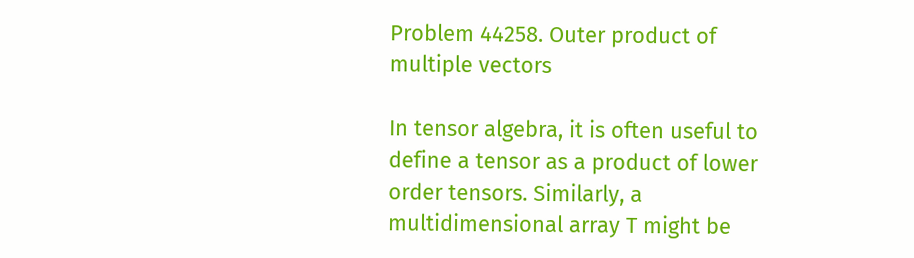Problem 44258. Outer product of multiple vectors

In tensor algebra, it is often useful to define a tensor as a product of lower order tensors. Similarly, a multidimensional array T might be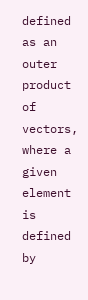defined as an outer product of vectors, where a given element is defined by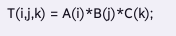T(i,j,k) = A(i)*B(j)*C(k);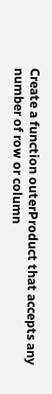Create a function outerProduct that accepts any number of row or column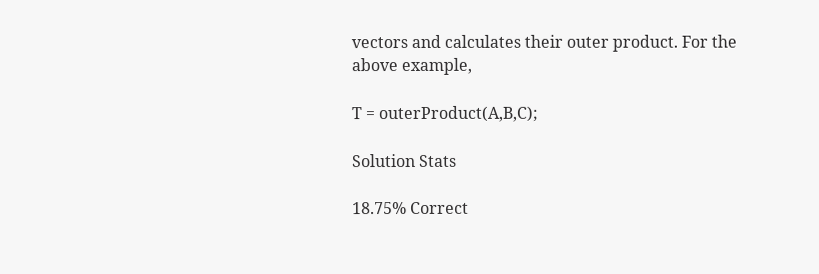vectors and calculates their outer product. For the above example,

T = outerProduct(A,B,C);

Solution Stats

18.75% Correct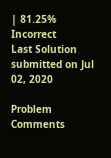| 81.25% Incorrect
Last Solution submitted on Jul 02, 2020

Problem Comments